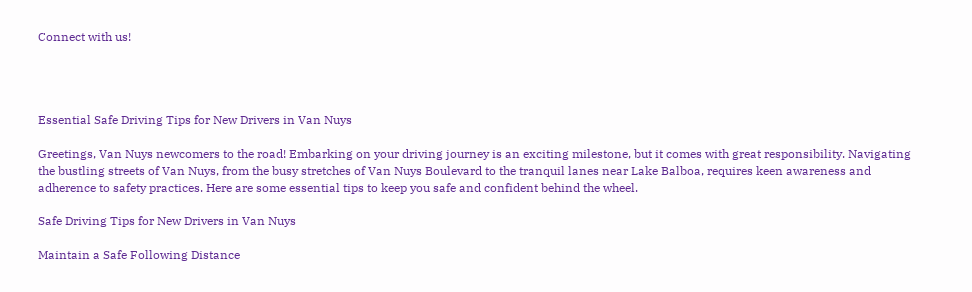Connect with us!




Essential Safe Driving Tips for New Drivers in Van Nuys

Greetings, Van Nuys newcomers to the road! Embarking on your driving journey is an exciting milestone, but it comes with great responsibility. Navigating the bustling streets of Van Nuys, from the busy stretches of Van Nuys Boulevard to the tranquil lanes near Lake Balboa, requires keen awareness and adherence to safety practices. Here are some essential tips to keep you safe and confident behind the wheel.

Safe Driving Tips for New Drivers in Van Nuys

Maintain a Safe Following Distance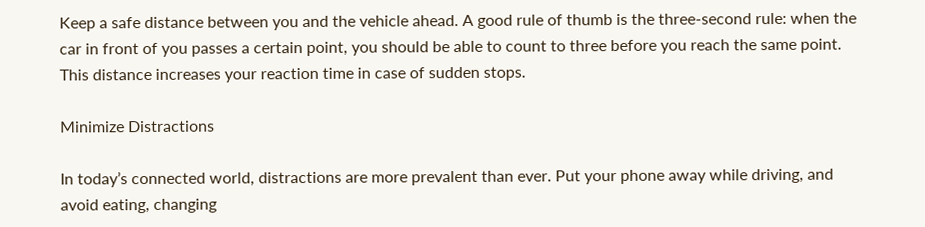Keep a safe distance between you and the vehicle ahead. A good rule of thumb is the three-second rule: when the car in front of you passes a certain point, you should be able to count to three before you reach the same point. This distance increases your reaction time in case of sudden stops.

Minimize Distractions

In today’s connected world, distractions are more prevalent than ever. Put your phone away while driving, and avoid eating, changing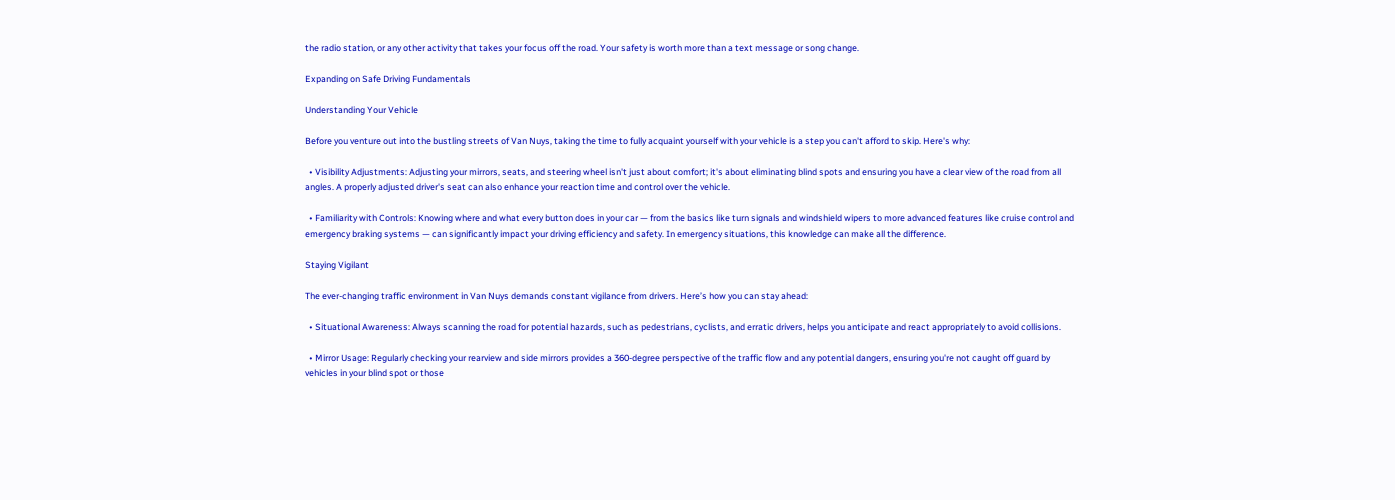the radio station, or any other activity that takes your focus off the road. Your safety is worth more than a text message or song change.

Expanding on Safe Driving Fundamentals

Understanding Your Vehicle

Before you venture out into the bustling streets of Van Nuys, taking the time to fully acquaint yourself with your vehicle is a step you can't afford to skip. Here's why:

  • Visibility Adjustments: Adjusting your mirrors, seats, and steering wheel isn't just about comfort; it's about eliminating blind spots and ensuring you have a clear view of the road from all angles. A properly adjusted driver's seat can also enhance your reaction time and control over the vehicle.

  • Familiarity with Controls: Knowing where and what every button does in your car — from the basics like turn signals and windshield wipers to more advanced features like cruise control and emergency braking systems — can significantly impact your driving efficiency and safety. In emergency situations, this knowledge can make all the difference.

Staying Vigilant

The ever-changing traffic environment in Van Nuys demands constant vigilance from drivers. Here’s how you can stay ahead:

  • Situational Awareness: Always scanning the road for potential hazards, such as pedestrians, cyclists, and erratic drivers, helps you anticipate and react appropriately to avoid collisions.

  • Mirror Usage: Regularly checking your rearview and side mirrors provides a 360-degree perspective of the traffic flow and any potential dangers, ensuring you're not caught off guard by vehicles in your blind spot or those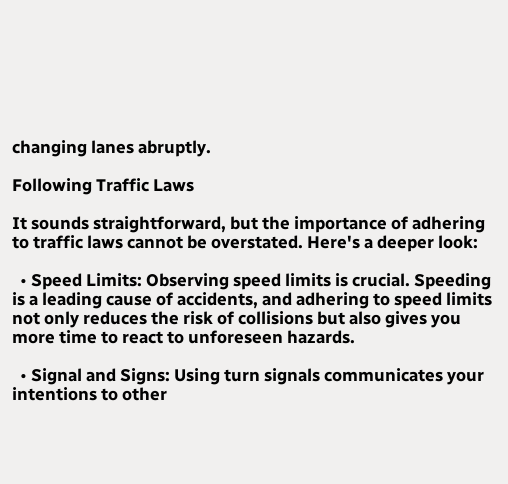changing lanes abruptly.

Following Traffic Laws

It sounds straightforward, but the importance of adhering to traffic laws cannot be overstated. Here's a deeper look:

  • Speed Limits: Observing speed limits is crucial. Speeding is a leading cause of accidents, and adhering to speed limits not only reduces the risk of collisions but also gives you more time to react to unforeseen hazards.

  • Signal and Signs: Using turn signals communicates your intentions to other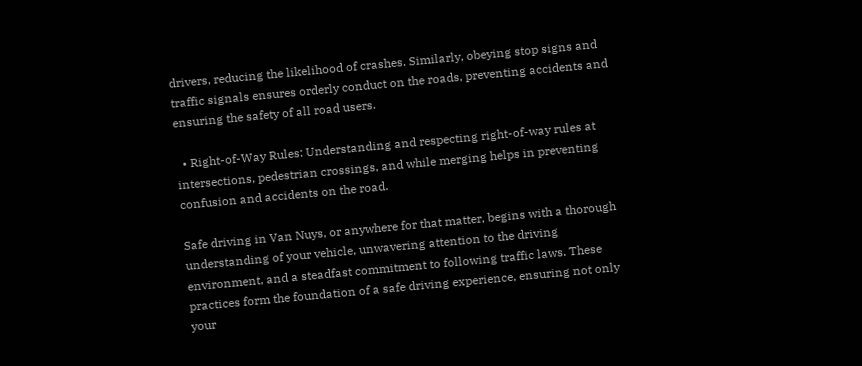drivers, reducing the likelihood of crashes. Similarly, obeying stop signs and traffic signals ensures orderly conduct on the roads, preventing accidents and ensuring the safety of all road users.

  • Right-of-Way Rules: Understanding and respecting right-of-way rules at intersections, pedestrian crossings, and while merging helps in preventing confusion and accidents on the road.

Safe driving in Van Nuys, or anywhere for that matter, begins with a thorough understanding of your vehicle, unwavering attention to the driving environment, and a steadfast commitment to following traffic laws. These practices form the foundation of a safe driving experience, ensuring not only your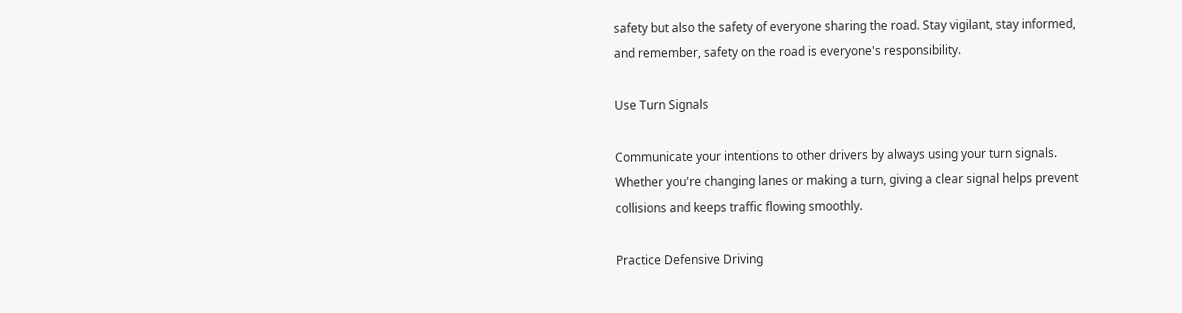safety but also the safety of everyone sharing the road. Stay vigilant, stay informed, and remember, safety on the road is everyone's responsibility.

Use Turn Signals

Communicate your intentions to other drivers by always using your turn signals. Whether you're changing lanes or making a turn, giving a clear signal helps prevent collisions and keeps traffic flowing smoothly.

Practice Defensive Driving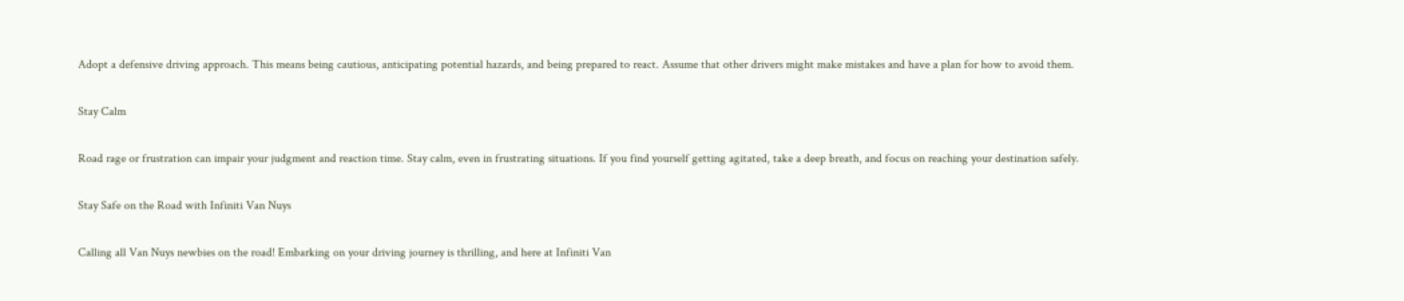Adopt a defensive driving approach. This means being cautious, anticipating potential hazards, and being prepared to react. Assume that other drivers might make mistakes and have a plan for how to avoid them.

Stay Calm

Road rage or frustration can impair your judgment and reaction time. Stay calm, even in frustrating situations. If you find yourself getting agitated, take a deep breath, and focus on reaching your destination safely.

Stay Safe on the Road with Infiniti Van Nuys

Calling all Van Nuys newbies on the road! Embarking on your driving journey is thrilling, and here at Infiniti Van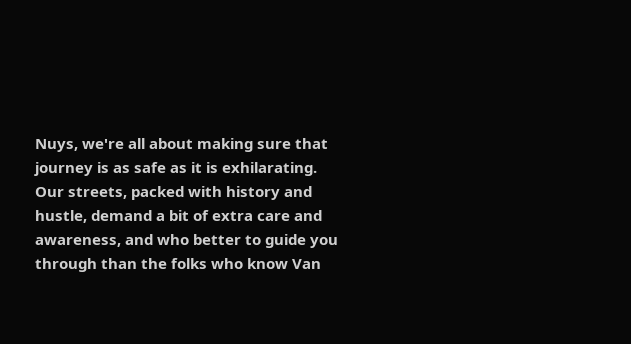Nuys, we're all about making sure that journey is as safe as it is exhilarating. Our streets, packed with history and hustle, demand a bit of extra care and awareness, and who better to guide you through than the folks who know Van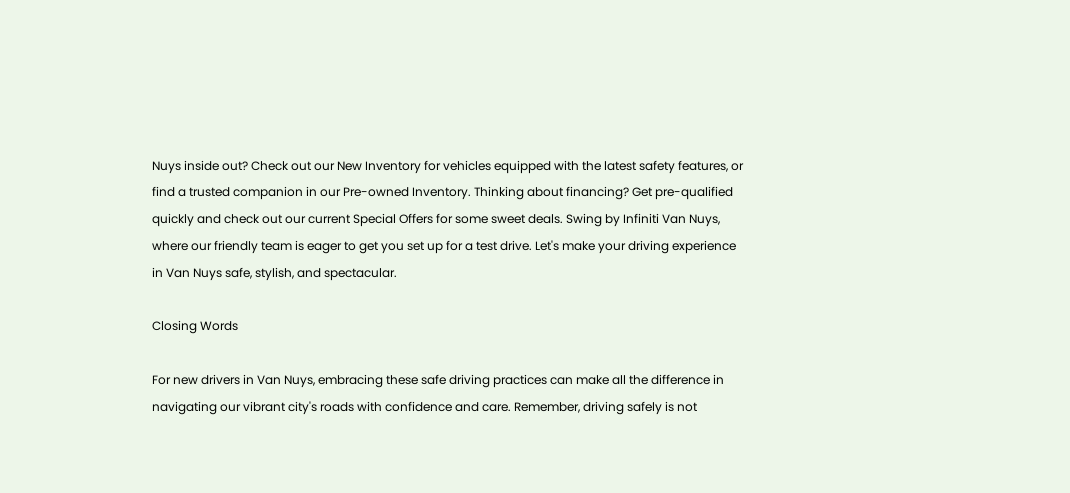Nuys inside out? Check out our New Inventory for vehicles equipped with the latest safety features, or find a trusted companion in our Pre-owned Inventory. Thinking about financing? Get pre-qualified quickly and check out our current Special Offers for some sweet deals. Swing by Infiniti Van Nuys, where our friendly team is eager to get you set up for a test drive. Let's make your driving experience in Van Nuys safe, stylish, and spectacular.

Closing Words

For new drivers in Van Nuys, embracing these safe driving practices can make all the difference in navigating our vibrant city's roads with confidence and care. Remember, driving safely is not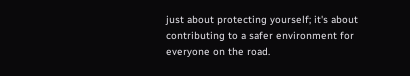just about protecting yourself; it's about contributing to a safer environment for everyone on the road.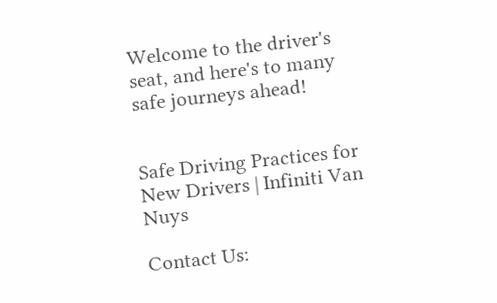Welcome to the driver's seat, and here's to many safe journeys ahead!


Safe Driving Practices for New Drivers | Infiniti Van Nuys

Contact Us: